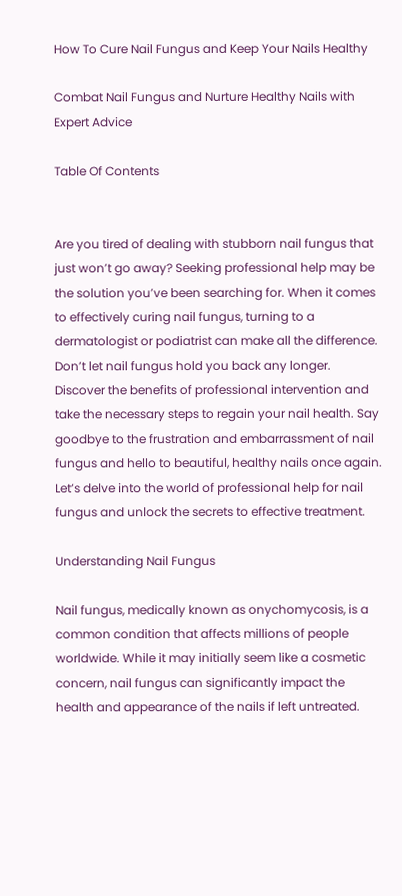How To Cure Nail Fungus and Keep Your Nails Healthy

Combat Nail Fungus and Nurture Healthy Nails with Expert Advice

Table Of Contents


Are you tired of dealing with stubborn nail fungus that just won’t go away? Seeking professional help may be the solution you’ve been searching for. When it comes to effectively curing nail fungus, turning to a dermatologist or podiatrist can make all the difference. Don’t let nail fungus hold you back any longer. Discover the benefits of professional intervention and take the necessary steps to regain your nail health. Say goodbye to the frustration and embarrassment of nail fungus and hello to beautiful, healthy nails once again. Let’s delve into the world of professional help for nail fungus and unlock the secrets to effective treatment.

Understanding Nail Fungus

Nail fungus, medically known as onychomycosis, is a common condition that affects millions of people worldwide. While it may initially seem like a cosmetic concern, nail fungus can significantly impact the health and appearance of the nails if left untreated.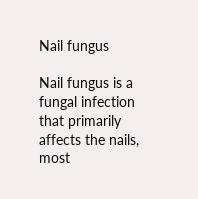Nail fungus

Nail fungus is a fungal infection that primarily affects the nails, most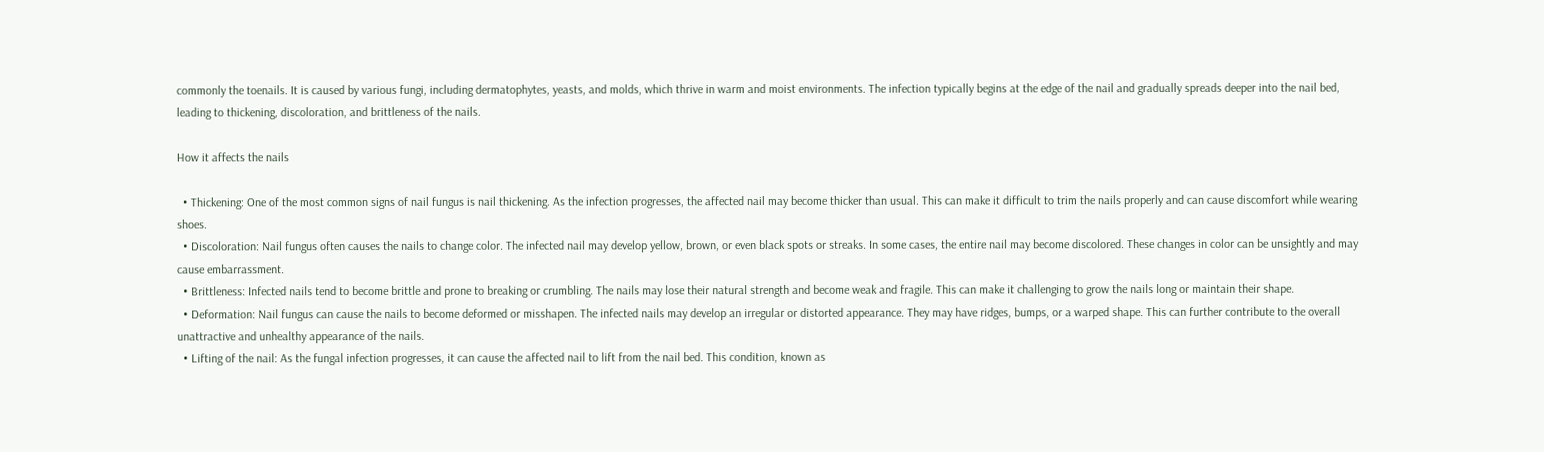commonly the toenails. It is caused by various fungi, including dermatophytes, yeasts, and molds, which thrive in warm and moist environments. The infection typically begins at the edge of the nail and gradually spreads deeper into the nail bed, leading to thickening, discoloration, and brittleness of the nails.

How it affects the nails

  • Thickening: One of the most common signs of nail fungus is nail thickening. As the infection progresses, the affected nail may become thicker than usual. This can make it difficult to trim the nails properly and can cause discomfort while wearing shoes.
  • Discoloration: Nail fungus often causes the nails to change color. The infected nail may develop yellow, brown, or even black spots or streaks. In some cases, the entire nail may become discolored. These changes in color can be unsightly and may cause embarrassment.
  • Brittleness: Infected nails tend to become brittle and prone to breaking or crumbling. The nails may lose their natural strength and become weak and fragile. This can make it challenging to grow the nails long or maintain their shape.
  • Deformation: Nail fungus can cause the nails to become deformed or misshapen. The infected nails may develop an irregular or distorted appearance. They may have ridges, bumps, or a warped shape. This can further contribute to the overall unattractive and unhealthy appearance of the nails.
  • Lifting of the nail: As the fungal infection progresses, it can cause the affected nail to lift from the nail bed. This condition, known as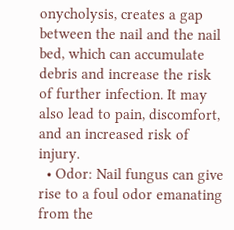onycholysis, creates a gap between the nail and the nail bed, which can accumulate debris and increase the risk of further infection. It may also lead to pain, discomfort, and an increased risk of injury.
  • Odor: Nail fungus can give rise to a foul odor emanating from the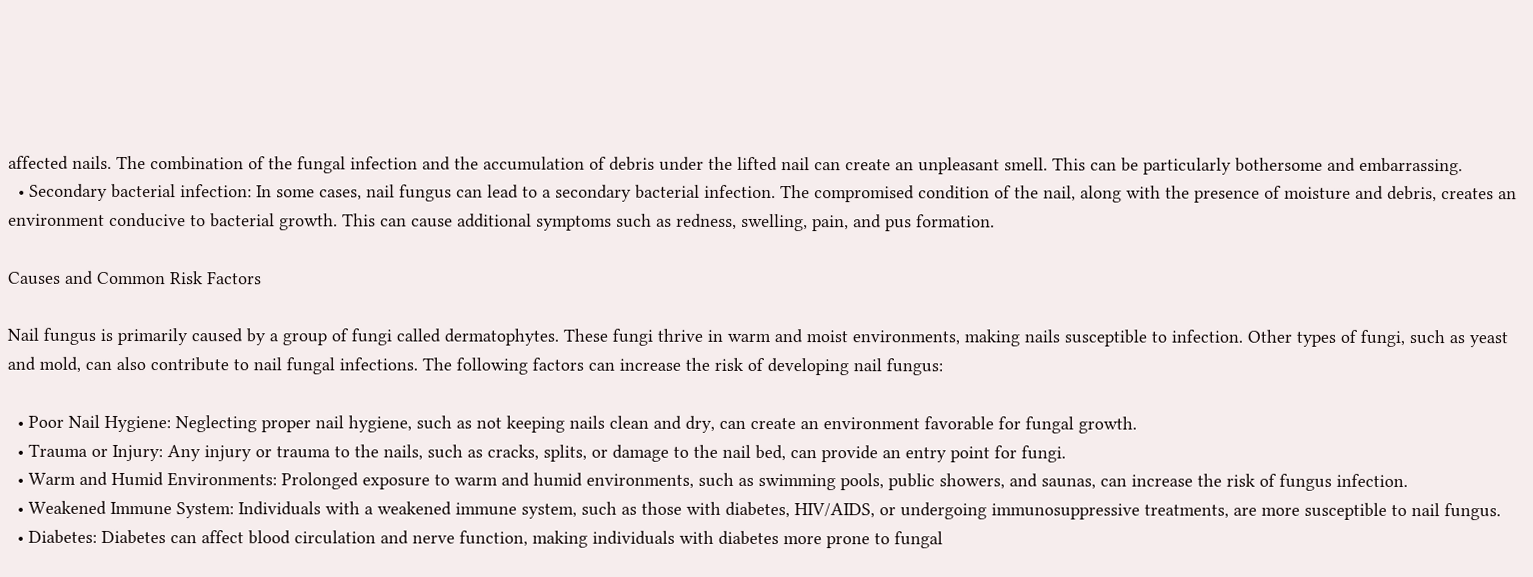affected nails. The combination of the fungal infection and the accumulation of debris under the lifted nail can create an unpleasant smell. This can be particularly bothersome and embarrassing.
  • Secondary bacterial infection: In some cases, nail fungus can lead to a secondary bacterial infection. The compromised condition of the nail, along with the presence of moisture and debris, creates an environment conducive to bacterial growth. This can cause additional symptoms such as redness, swelling, pain, and pus formation.

Causes and Common Risk Factors

Nail fungus is primarily caused by a group of fungi called dermatophytes. These fungi thrive in warm and moist environments, making nails susceptible to infection. Other types of fungi, such as yeast and mold, can also contribute to nail fungal infections. The following factors can increase the risk of developing nail fungus:

  • Poor Nail Hygiene: Neglecting proper nail hygiene, such as not keeping nails clean and dry, can create an environment favorable for fungal growth.
  • Trauma or Injury: Any injury or trauma to the nails, such as cracks, splits, or damage to the nail bed, can provide an entry point for fungi.
  • Warm and Humid Environments: Prolonged exposure to warm and humid environments, such as swimming pools, public showers, and saunas, can increase the risk of fungus infection.
  • Weakened Immune System: Individuals with a weakened immune system, such as those with diabetes, HIV/AIDS, or undergoing immunosuppressive treatments, are more susceptible to nail fungus.
  • Diabetes: Diabetes can affect blood circulation and nerve function, making individuals with diabetes more prone to fungal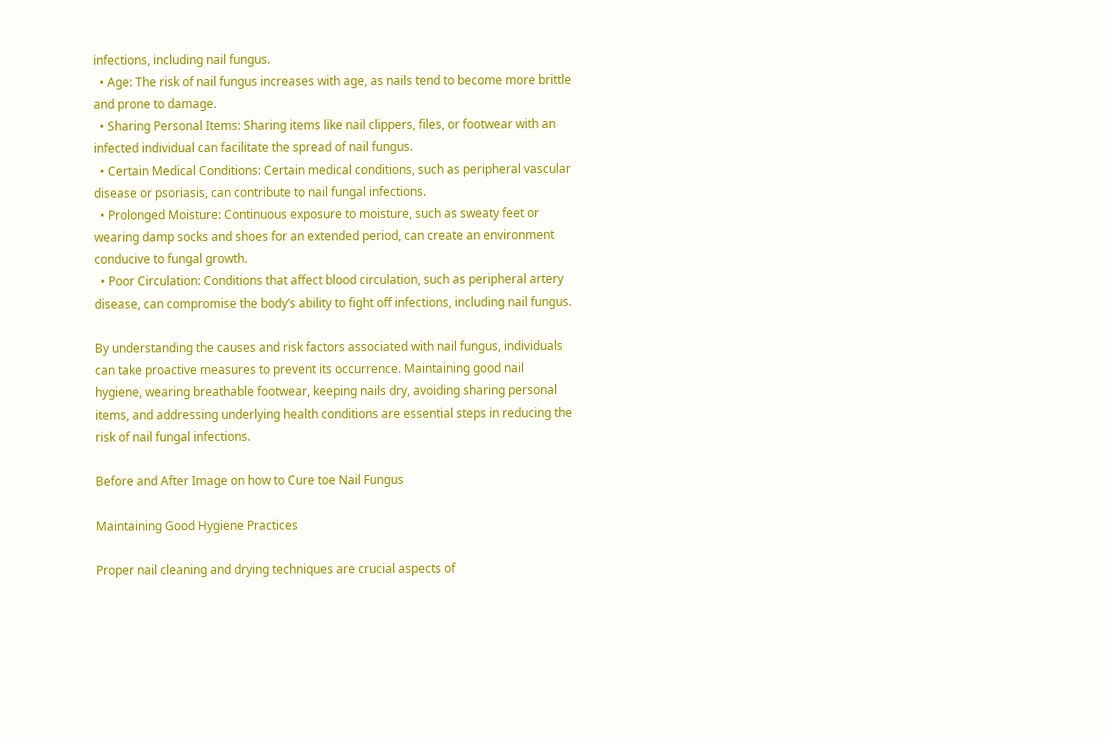infections, including nail fungus.
  • Age: The risk of nail fungus increases with age, as nails tend to become more brittle and prone to damage.
  • Sharing Personal Items: Sharing items like nail clippers, files, or footwear with an infected individual can facilitate the spread of nail fungus.
  • Certain Medical Conditions: Certain medical conditions, such as peripheral vascular disease or psoriasis, can contribute to nail fungal infections.
  • Prolonged Moisture: Continuous exposure to moisture, such as sweaty feet or wearing damp socks and shoes for an extended period, can create an environment conducive to fungal growth.
  • Poor Circulation: Conditions that affect blood circulation, such as peripheral artery disease, can compromise the body’s ability to fight off infections, including nail fungus.

By understanding the causes and risk factors associated with nail fungus, individuals can take proactive measures to prevent its occurrence. Maintaining good nail hygiene, wearing breathable footwear, keeping nails dry, avoiding sharing personal items, and addressing underlying health conditions are essential steps in reducing the risk of nail fungal infections.

Before and After Image on how to Cure toe Nail Fungus

Maintaining Good Hygiene Practices

Proper nail cleaning and drying techniques are crucial aspects of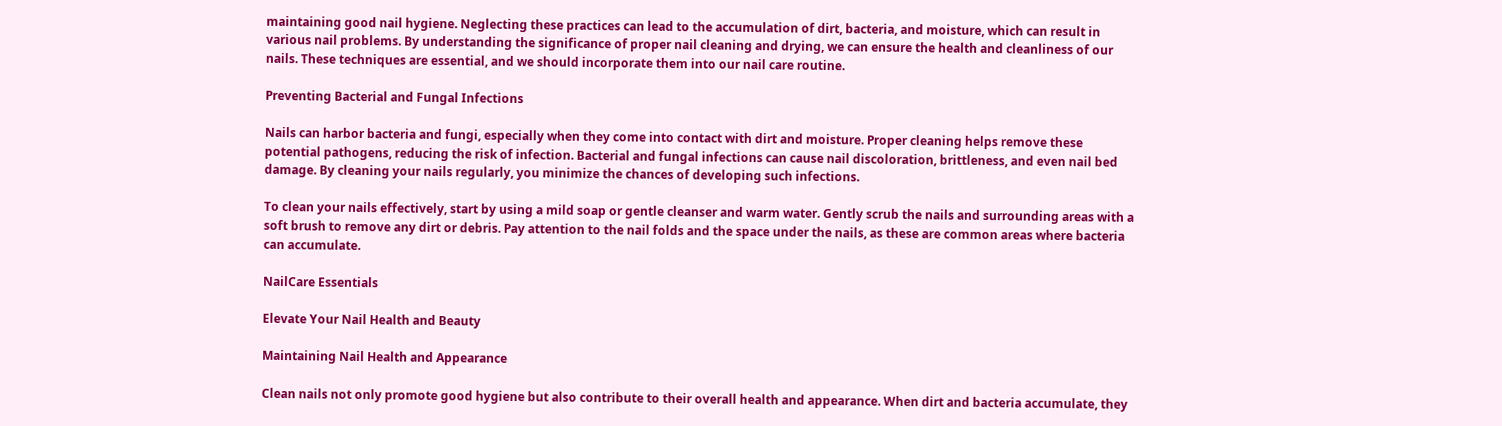maintaining good nail hygiene. Neglecting these practices can lead to the accumulation of dirt, bacteria, and moisture, which can result in various nail problems. By understanding the significance of proper nail cleaning and drying, we can ensure the health and cleanliness of our nails. These techniques are essential, and we should incorporate them into our nail care routine.

Preventing Bacterial and Fungal Infections

Nails can harbor bacteria and fungi, especially when they come into contact with dirt and moisture. Proper cleaning helps remove these potential pathogens, reducing the risk of infection. Bacterial and fungal infections can cause nail discoloration, brittleness, and even nail bed damage. By cleaning your nails regularly, you minimize the chances of developing such infections.

To clean your nails effectively, start by using a mild soap or gentle cleanser and warm water. Gently scrub the nails and surrounding areas with a soft brush to remove any dirt or debris. Pay attention to the nail folds and the space under the nails, as these are common areas where bacteria can accumulate.

NailCare Essentials

Elevate Your Nail Health and Beauty

Maintaining Nail Health and Appearance

Clean nails not only promote good hygiene but also contribute to their overall health and appearance. When dirt and bacteria accumulate, they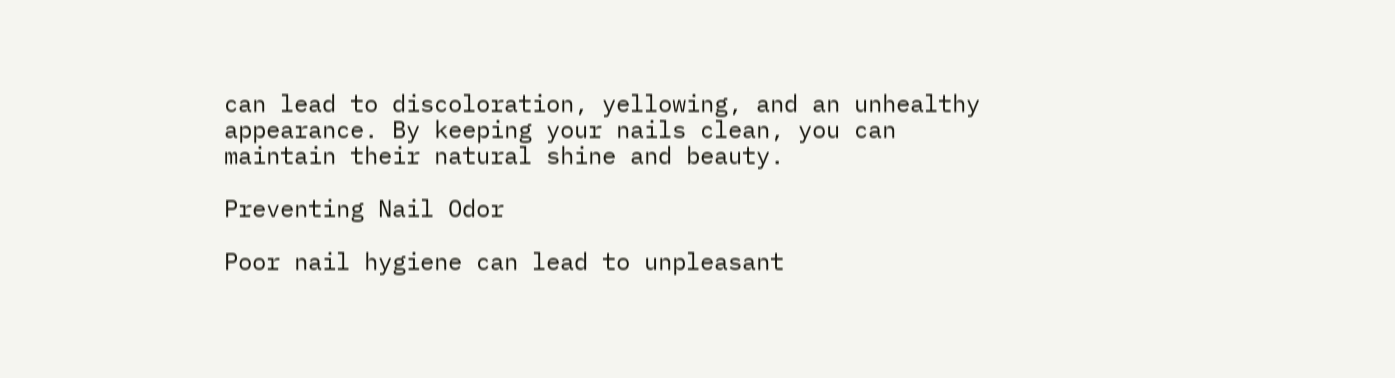can lead to discoloration, yellowing, and an unhealthy appearance. By keeping your nails clean, you can maintain their natural shine and beauty.

Preventing Nail Odor

Poor nail hygiene can lead to unpleasant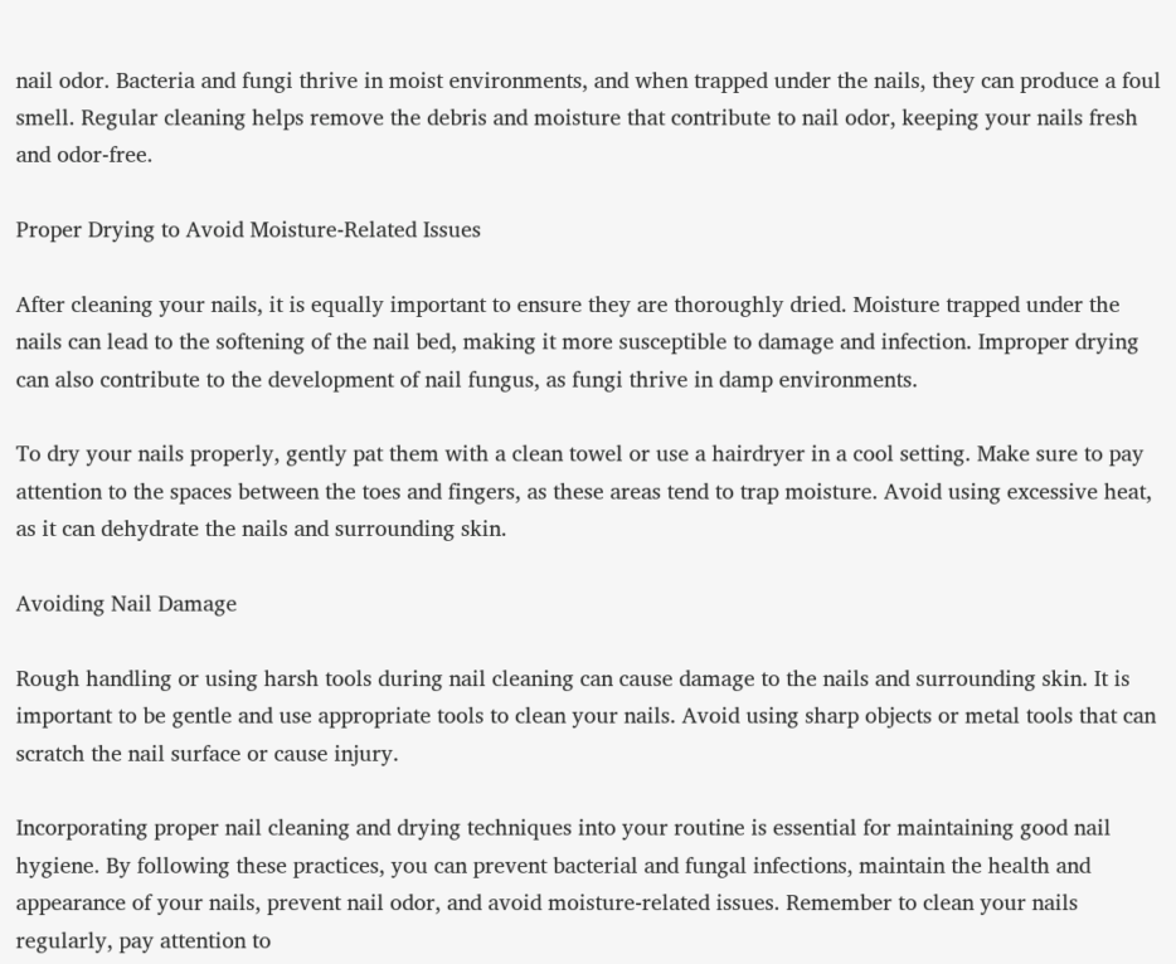nail odor. Bacteria and fungi thrive in moist environments, and when trapped under the nails, they can produce a foul smell. Regular cleaning helps remove the debris and moisture that contribute to nail odor, keeping your nails fresh and odor-free.

Proper Drying to Avoid Moisture-Related Issues

After cleaning your nails, it is equally important to ensure they are thoroughly dried. Moisture trapped under the nails can lead to the softening of the nail bed, making it more susceptible to damage and infection. Improper drying can also contribute to the development of nail fungus, as fungi thrive in damp environments.

To dry your nails properly, gently pat them with a clean towel or use a hairdryer in a cool setting. Make sure to pay attention to the spaces between the toes and fingers, as these areas tend to trap moisture. Avoid using excessive heat, as it can dehydrate the nails and surrounding skin.

Avoiding Nail Damage

Rough handling or using harsh tools during nail cleaning can cause damage to the nails and surrounding skin. It is important to be gentle and use appropriate tools to clean your nails. Avoid using sharp objects or metal tools that can scratch the nail surface or cause injury.

Incorporating proper nail cleaning and drying techniques into your routine is essential for maintaining good nail hygiene. By following these practices, you can prevent bacterial and fungal infections, maintain the health and appearance of your nails, prevent nail odor, and avoid moisture-related issues. Remember to clean your nails regularly, pay attention to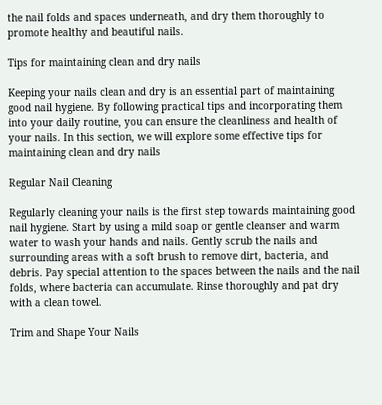the nail folds and spaces underneath, and dry them thoroughly to promote healthy and beautiful nails.

Tips for maintaining clean and dry nails

Keeping your nails clean and dry is an essential part of maintaining good nail hygiene. By following practical tips and incorporating them into your daily routine, you can ensure the cleanliness and health of your nails. In this section, we will explore some effective tips for maintaining clean and dry nails

Regular Nail Cleaning

Regularly cleaning your nails is the first step towards maintaining good nail hygiene. Start by using a mild soap or gentle cleanser and warm water to wash your hands and nails. Gently scrub the nails and surrounding areas with a soft brush to remove dirt, bacteria, and debris. Pay special attention to the spaces between the nails and the nail folds, where bacteria can accumulate. Rinse thoroughly and pat dry with a clean towel.

Trim and Shape Your Nails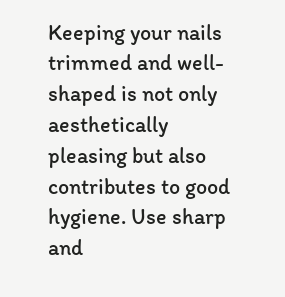Keeping your nails trimmed and well-shaped is not only aesthetically pleasing but also contributes to good hygiene. Use sharp and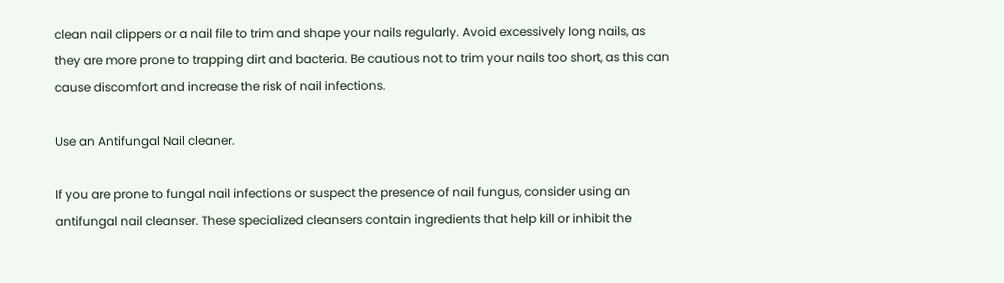clean nail clippers or a nail file to trim and shape your nails regularly. Avoid excessively long nails, as they are more prone to trapping dirt and bacteria. Be cautious not to trim your nails too short, as this can cause discomfort and increase the risk of nail infections.

Use an Antifungal Nail cleaner.

If you are prone to fungal nail infections or suspect the presence of nail fungus, consider using an antifungal nail cleanser. These specialized cleansers contain ingredients that help kill or inhibit the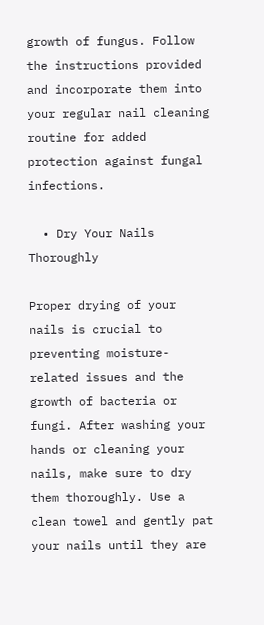growth of fungus. Follow the instructions provided and incorporate them into your regular nail cleaning routine for added protection against fungal infections.

  • Dry Your Nails Thoroughly

Proper drying of your nails is crucial to preventing moisture-related issues and the growth of bacteria or fungi. After washing your hands or cleaning your nails, make sure to dry them thoroughly. Use a clean towel and gently pat your nails until they are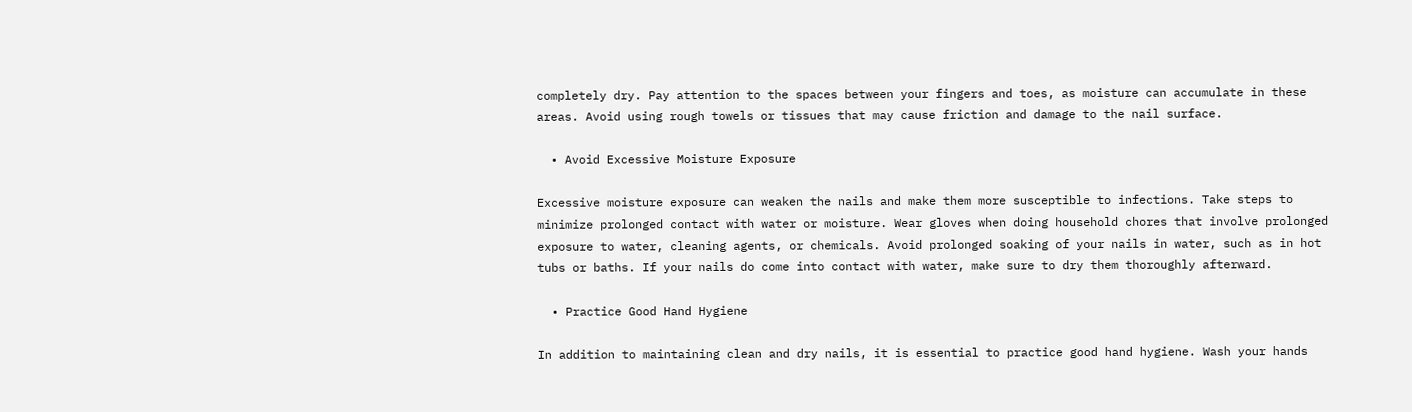completely dry. Pay attention to the spaces between your fingers and toes, as moisture can accumulate in these areas. Avoid using rough towels or tissues that may cause friction and damage to the nail surface.

  • Avoid Excessive Moisture Exposure

Excessive moisture exposure can weaken the nails and make them more susceptible to infections. Take steps to minimize prolonged contact with water or moisture. Wear gloves when doing household chores that involve prolonged exposure to water, cleaning agents, or chemicals. Avoid prolonged soaking of your nails in water, such as in hot tubs or baths. If your nails do come into contact with water, make sure to dry them thoroughly afterward.

  • Practice Good Hand Hygiene

In addition to maintaining clean and dry nails, it is essential to practice good hand hygiene. Wash your hands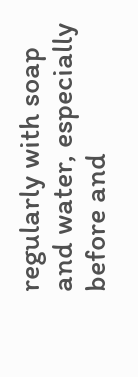regularly with soap and water, especially before and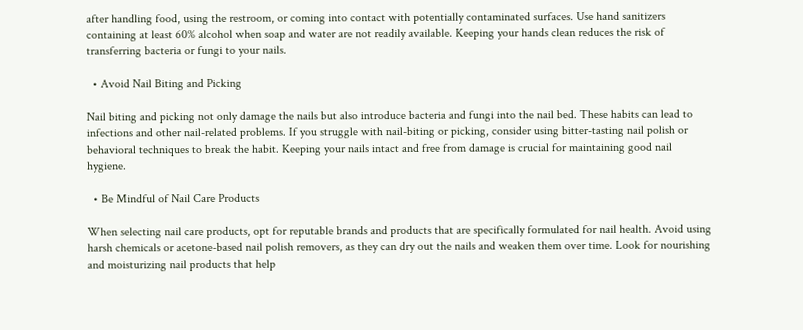after handling food, using the restroom, or coming into contact with potentially contaminated surfaces. Use hand sanitizers containing at least 60% alcohol when soap and water are not readily available. Keeping your hands clean reduces the risk of transferring bacteria or fungi to your nails.

  • Avoid Nail Biting and Picking

Nail biting and picking not only damage the nails but also introduce bacteria and fungi into the nail bed. These habits can lead to infections and other nail-related problems. If you struggle with nail-biting or picking, consider using bitter-tasting nail polish or behavioral techniques to break the habit. Keeping your nails intact and free from damage is crucial for maintaining good nail hygiene.

  • Be Mindful of Nail Care Products

When selecting nail care products, opt for reputable brands and products that are specifically formulated for nail health. Avoid using harsh chemicals or acetone-based nail polish removers, as they can dry out the nails and weaken them over time. Look for nourishing and moisturizing nail products that help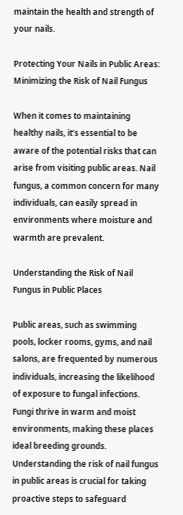maintain the health and strength of your nails.

Protecting Your Nails in Public Areas: Minimizing the Risk of Nail Fungus

When it comes to maintaining healthy nails, it’s essential to be aware of the potential risks that can arise from visiting public areas. Nail fungus, a common concern for many individuals, can easily spread in environments where moisture and warmth are prevalent.

Understanding the Risk of Nail Fungus in Public Places

Public areas, such as swimming pools, locker rooms, gyms, and nail salons, are frequented by numerous individuals, increasing the likelihood of exposure to fungal infections. Fungi thrive in warm and moist environments, making these places ideal breeding grounds. Understanding the risk of nail fungus in public areas is crucial for taking proactive steps to safeguard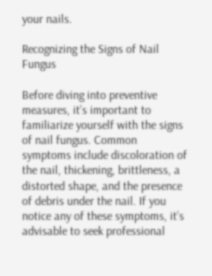your nails.

Recognizing the Signs of Nail Fungus

Before diving into preventive measures, it’s important to familiarize yourself with the signs of nail fungus. Common symptoms include discoloration of the nail, thickening, brittleness, a distorted shape, and the presence of debris under the nail. If you notice any of these symptoms, it’s advisable to seek professional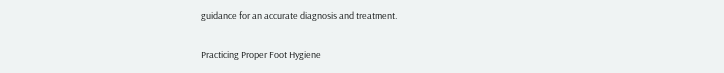guidance for an accurate diagnosis and treatment.

Practicing Proper Foot Hygiene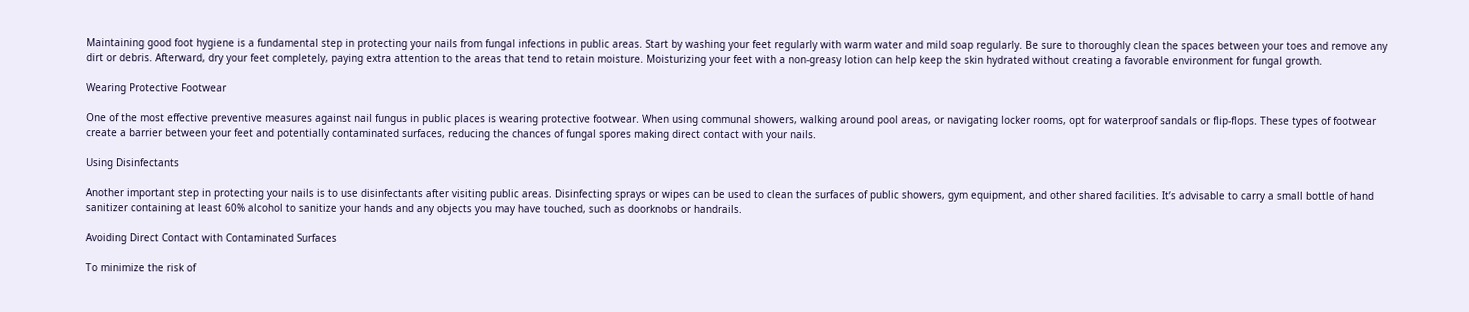Maintaining good foot hygiene is a fundamental step in protecting your nails from fungal infections in public areas. Start by washing your feet regularly with warm water and mild soap regularly. Be sure to thoroughly clean the spaces between your toes and remove any dirt or debris. Afterward, dry your feet completely, paying extra attention to the areas that tend to retain moisture. Moisturizing your feet with a non-greasy lotion can help keep the skin hydrated without creating a favorable environment for fungal growth.

Wearing Protective Footwear

One of the most effective preventive measures against nail fungus in public places is wearing protective footwear. When using communal showers, walking around pool areas, or navigating locker rooms, opt for waterproof sandals or flip-flops. These types of footwear create a barrier between your feet and potentially contaminated surfaces, reducing the chances of fungal spores making direct contact with your nails.

Using Disinfectants

Another important step in protecting your nails is to use disinfectants after visiting public areas. Disinfecting sprays or wipes can be used to clean the surfaces of public showers, gym equipment, and other shared facilities. It’s advisable to carry a small bottle of hand sanitizer containing at least 60% alcohol to sanitize your hands and any objects you may have touched, such as doorknobs or handrails.

Avoiding Direct Contact with Contaminated Surfaces

To minimize the risk of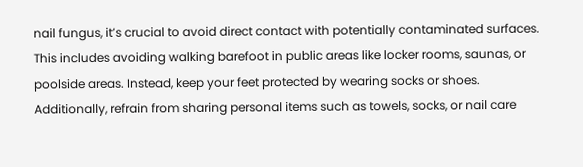nail fungus, it’s crucial to avoid direct contact with potentially contaminated surfaces. This includes avoiding walking barefoot in public areas like locker rooms, saunas, or poolside areas. Instead, keep your feet protected by wearing socks or shoes. Additionally, refrain from sharing personal items such as towels, socks, or nail care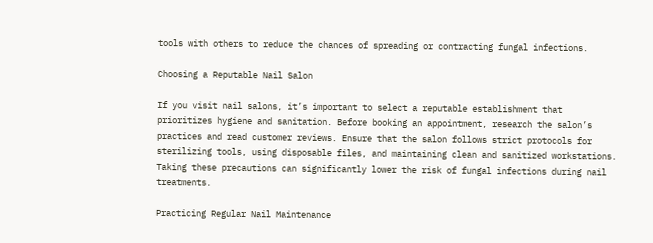tools with others to reduce the chances of spreading or contracting fungal infections.

Choosing a Reputable Nail Salon

If you visit nail salons, it’s important to select a reputable establishment that prioritizes hygiene and sanitation. Before booking an appointment, research the salon’s practices and read customer reviews. Ensure that the salon follows strict protocols for sterilizing tools, using disposable files, and maintaining clean and sanitized workstations. Taking these precautions can significantly lower the risk of fungal infections during nail treatments.

Practicing Regular Nail Maintenance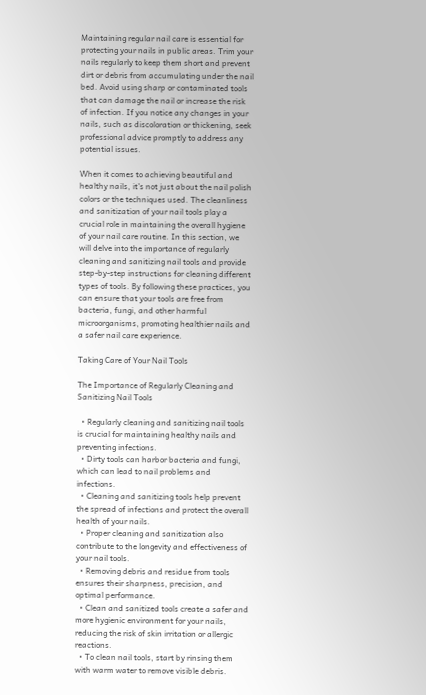Maintaining regular nail care is essential for protecting your nails in public areas. Trim your nails regularly to keep them short and prevent dirt or debris from accumulating under the nail bed. Avoid using sharp or contaminated tools that can damage the nail or increase the risk of infection. If you notice any changes in your nails, such as discoloration or thickening, seek professional advice promptly to address any potential issues.

When it comes to achieving beautiful and healthy nails, it’s not just about the nail polish colors or the techniques used. The cleanliness and sanitization of your nail tools play a crucial role in maintaining the overall hygiene of your nail care routine. In this section, we will delve into the importance of regularly cleaning and sanitizing nail tools and provide step-by-step instructions for cleaning different types of tools. By following these practices, you can ensure that your tools are free from bacteria, fungi, and other harmful microorganisms, promoting healthier nails and a safer nail care experience.

Taking Care of Your Nail Tools

The Importance of Regularly Cleaning and Sanitizing Nail Tools

  • Regularly cleaning and sanitizing nail tools is crucial for maintaining healthy nails and preventing infections.
  • Dirty tools can harbor bacteria and fungi, which can lead to nail problems and infections.
  • Cleaning and sanitizing tools help prevent the spread of infections and protect the overall health of your nails.
  • Proper cleaning and sanitization also contribute to the longevity and effectiveness of your nail tools.
  • Removing debris and residue from tools ensures their sharpness, precision, and optimal performance.
  • Clean and sanitized tools create a safer and more hygienic environment for your nails, reducing the risk of skin irritation or allergic reactions.
  • To clean nail tools, start by rinsing them with warm water to remove visible debris.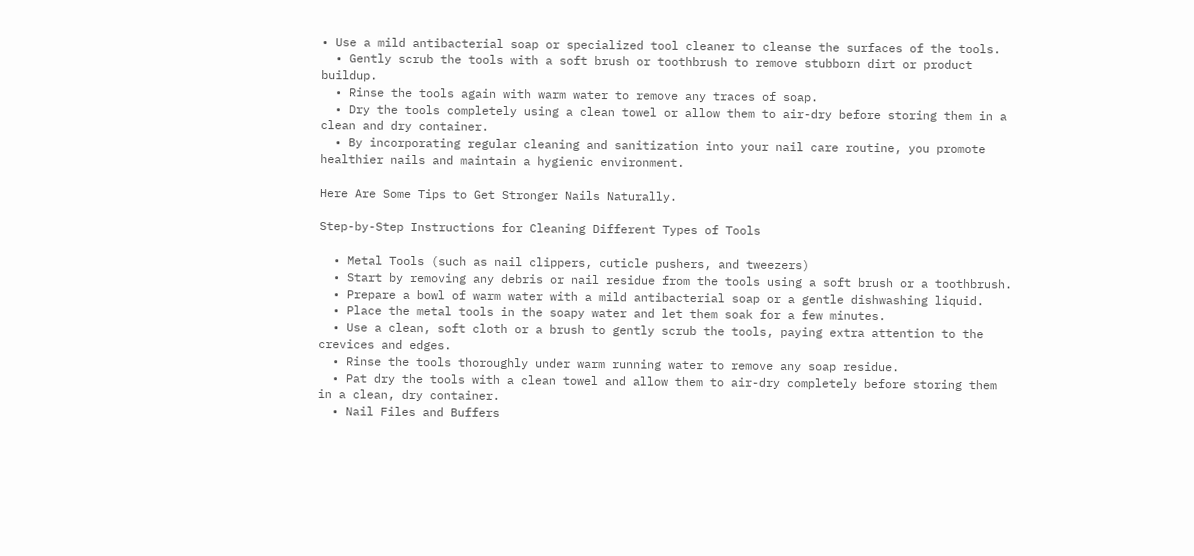• Use a mild antibacterial soap or specialized tool cleaner to cleanse the surfaces of the tools.
  • Gently scrub the tools with a soft brush or toothbrush to remove stubborn dirt or product buildup.
  • Rinse the tools again with warm water to remove any traces of soap.
  • Dry the tools completely using a clean towel or allow them to air-dry before storing them in a clean and dry container.
  • By incorporating regular cleaning and sanitization into your nail care routine, you promote healthier nails and maintain a hygienic environment.

Here Are Some Tips to Get Stronger Nails Naturally.

Step-by-Step Instructions for Cleaning Different Types of Tools

  • Metal Tools (such as nail clippers, cuticle pushers, and tweezers)
  • Start by removing any debris or nail residue from the tools using a soft brush or a toothbrush.
  • Prepare a bowl of warm water with a mild antibacterial soap or a gentle dishwashing liquid.
  • Place the metal tools in the soapy water and let them soak for a few minutes.
  • Use a clean, soft cloth or a brush to gently scrub the tools, paying extra attention to the crevices and edges.
  • Rinse the tools thoroughly under warm running water to remove any soap residue.
  • Pat dry the tools with a clean towel and allow them to air-dry completely before storing them in a clean, dry container.
  • Nail Files and Buffers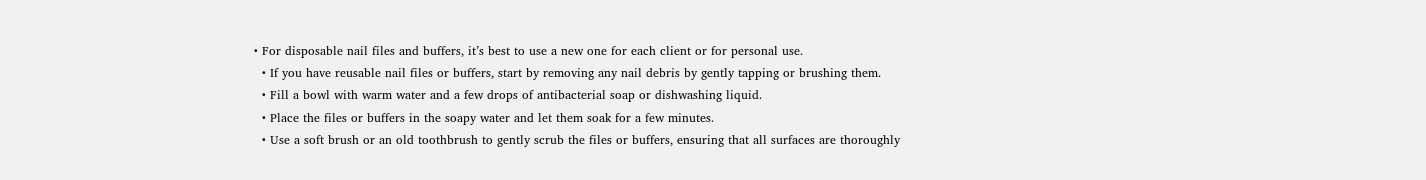• For disposable nail files and buffers, it’s best to use a new one for each client or for personal use.
  • If you have reusable nail files or buffers, start by removing any nail debris by gently tapping or brushing them.
  • Fill a bowl with warm water and a few drops of antibacterial soap or dishwashing liquid.
  • Place the files or buffers in the soapy water and let them soak for a few minutes.
  • Use a soft brush or an old toothbrush to gently scrub the files or buffers, ensuring that all surfaces are thoroughly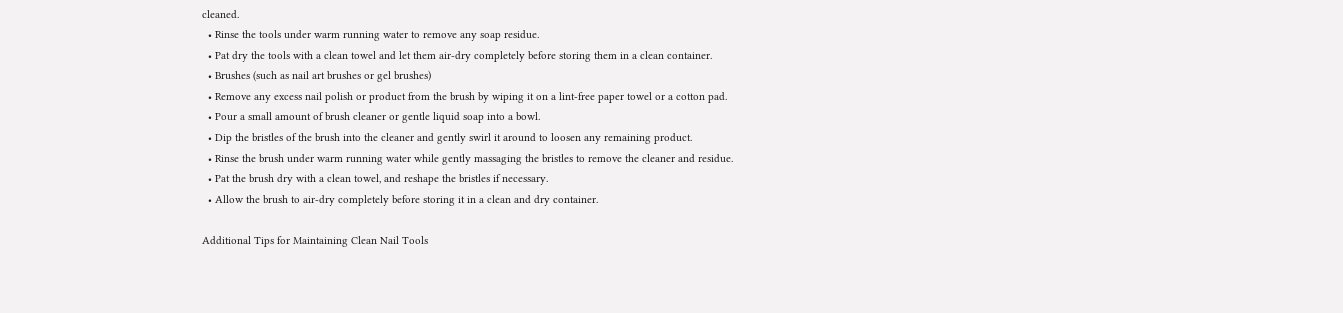cleaned.
  • Rinse the tools under warm running water to remove any soap residue.
  • Pat dry the tools with a clean towel and let them air-dry completely before storing them in a clean container.
  • Brushes (such as nail art brushes or gel brushes)
  • Remove any excess nail polish or product from the brush by wiping it on a lint-free paper towel or a cotton pad.
  • Pour a small amount of brush cleaner or gentle liquid soap into a bowl.
  • Dip the bristles of the brush into the cleaner and gently swirl it around to loosen any remaining product.
  • Rinse the brush under warm running water while gently massaging the bristles to remove the cleaner and residue.
  • Pat the brush dry with a clean towel, and reshape the bristles if necessary.
  • Allow the brush to air-dry completely before storing it in a clean and dry container.

Additional Tips for Maintaining Clean Nail Tools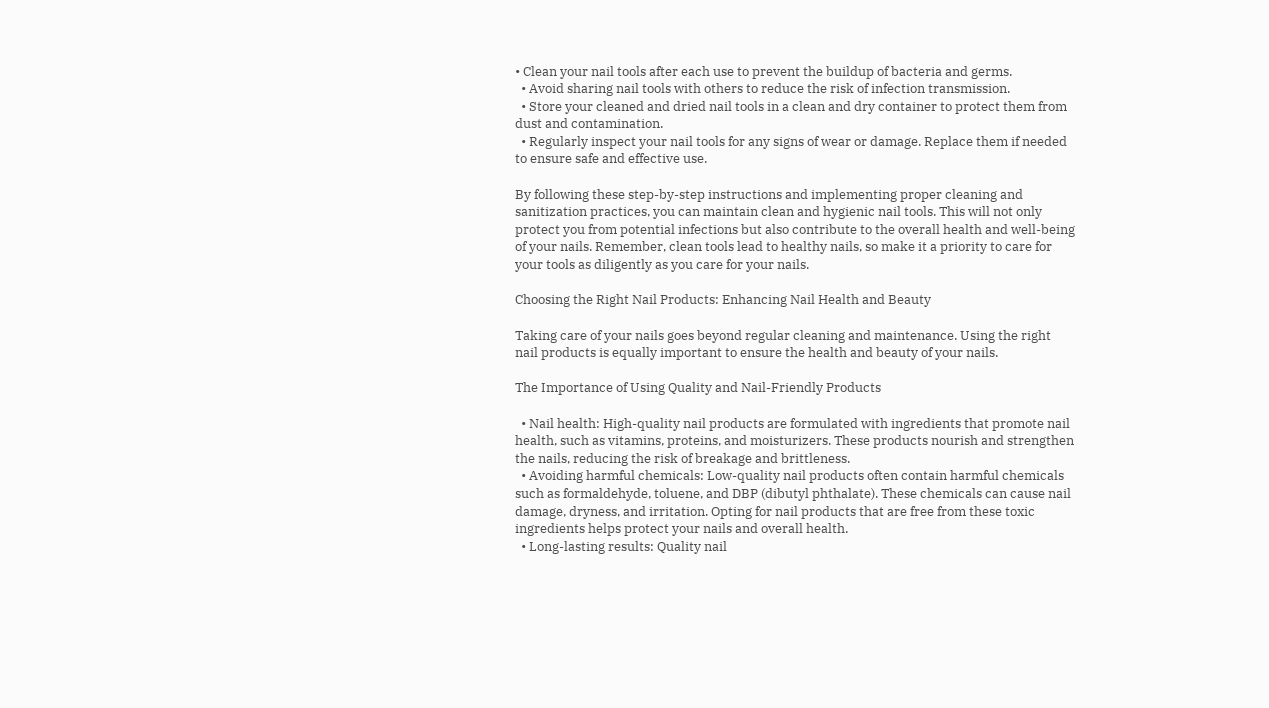• Clean your nail tools after each use to prevent the buildup of bacteria and germs.
  • Avoid sharing nail tools with others to reduce the risk of infection transmission.
  • Store your cleaned and dried nail tools in a clean and dry container to protect them from dust and contamination.
  • Regularly inspect your nail tools for any signs of wear or damage. Replace them if needed to ensure safe and effective use.

By following these step-by-step instructions and implementing proper cleaning and sanitization practices, you can maintain clean and hygienic nail tools. This will not only protect you from potential infections but also contribute to the overall health and well-being of your nails. Remember, clean tools lead to healthy nails, so make it a priority to care for your tools as diligently as you care for your nails.

Choosing the Right Nail Products: Enhancing Nail Health and Beauty

Taking care of your nails goes beyond regular cleaning and maintenance. Using the right nail products is equally important to ensure the health and beauty of your nails.

The Importance of Using Quality and Nail-Friendly Products

  • Nail health: High-quality nail products are formulated with ingredients that promote nail health, such as vitamins, proteins, and moisturizers. These products nourish and strengthen the nails, reducing the risk of breakage and brittleness.
  • Avoiding harmful chemicals: Low-quality nail products often contain harmful chemicals such as formaldehyde, toluene, and DBP (dibutyl phthalate). These chemicals can cause nail damage, dryness, and irritation. Opting for nail products that are free from these toxic ingredients helps protect your nails and overall health.
  • Long-lasting results: Quality nail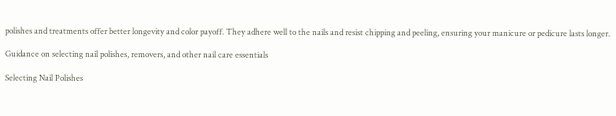polishes and treatments offer better longevity and color payoff. They adhere well to the nails and resist chipping and peeling, ensuring your manicure or pedicure lasts longer.

Guidance on selecting nail polishes, removers, and other nail care essentials

Selecting Nail Polishes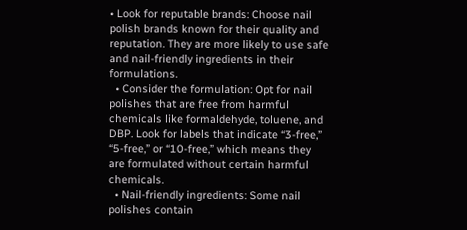• Look for reputable brands: Choose nail polish brands known for their quality and reputation. They are more likely to use safe and nail-friendly ingredients in their formulations.
  • Consider the formulation: Opt for nail polishes that are free from harmful chemicals like formaldehyde, toluene, and DBP. Look for labels that indicate “3-free,” “5-free,” or “10-free,” which means they are formulated without certain harmful chemicals.
  • Nail-friendly ingredients: Some nail polishes contain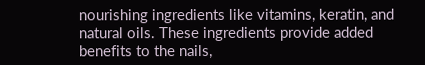nourishing ingredients like vitamins, keratin, and natural oils. These ingredients provide added benefits to the nails,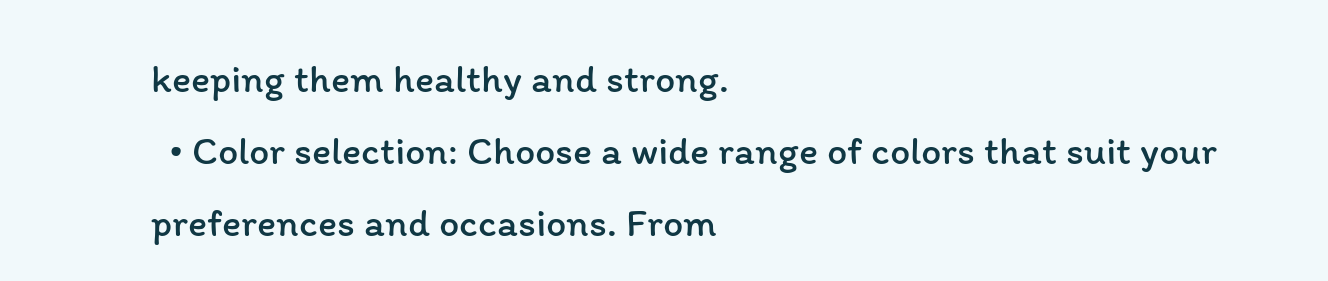keeping them healthy and strong.
  • Color selection: Choose a wide range of colors that suit your preferences and occasions. From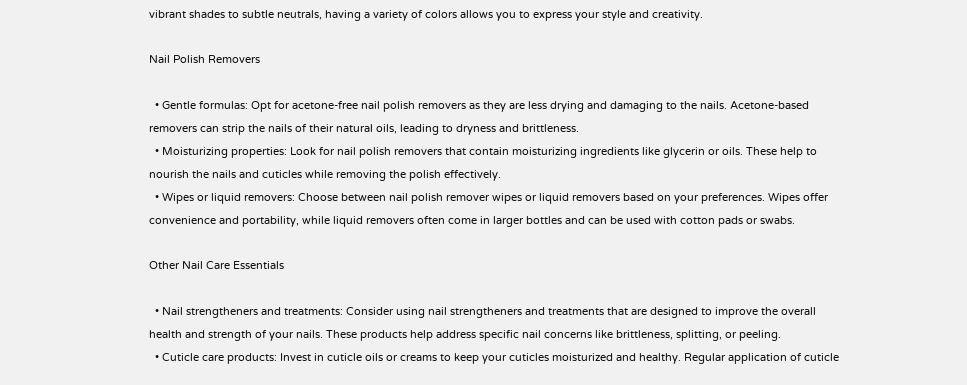vibrant shades to subtle neutrals, having a variety of colors allows you to express your style and creativity.

Nail Polish Removers

  • Gentle formulas: Opt for acetone-free nail polish removers as they are less drying and damaging to the nails. Acetone-based removers can strip the nails of their natural oils, leading to dryness and brittleness.
  • Moisturizing properties: Look for nail polish removers that contain moisturizing ingredients like glycerin or oils. These help to nourish the nails and cuticles while removing the polish effectively.
  • Wipes or liquid removers: Choose between nail polish remover wipes or liquid removers based on your preferences. Wipes offer convenience and portability, while liquid removers often come in larger bottles and can be used with cotton pads or swabs.

Other Nail Care Essentials

  • Nail strengtheners and treatments: Consider using nail strengtheners and treatments that are designed to improve the overall health and strength of your nails. These products help address specific nail concerns like brittleness, splitting, or peeling.
  • Cuticle care products: Invest in cuticle oils or creams to keep your cuticles moisturized and healthy. Regular application of cuticle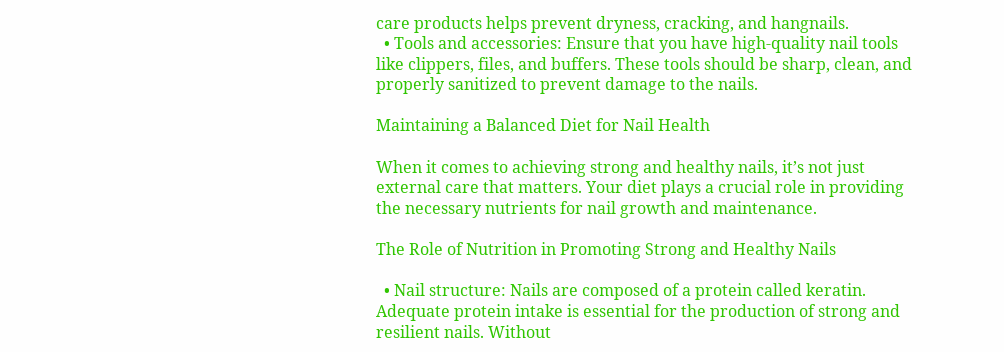care products helps prevent dryness, cracking, and hangnails.
  • Tools and accessories: Ensure that you have high-quality nail tools like clippers, files, and buffers. These tools should be sharp, clean, and properly sanitized to prevent damage to the nails.

Maintaining a Balanced Diet for Nail Health

When it comes to achieving strong and healthy nails, it’s not just external care that matters. Your diet plays a crucial role in providing the necessary nutrients for nail growth and maintenance.

The Role of Nutrition in Promoting Strong and Healthy Nails

  • Nail structure: Nails are composed of a protein called keratin. Adequate protein intake is essential for the production of strong and resilient nails. Without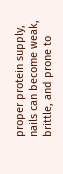proper protein supply, nails can become weak, brittle, and prone to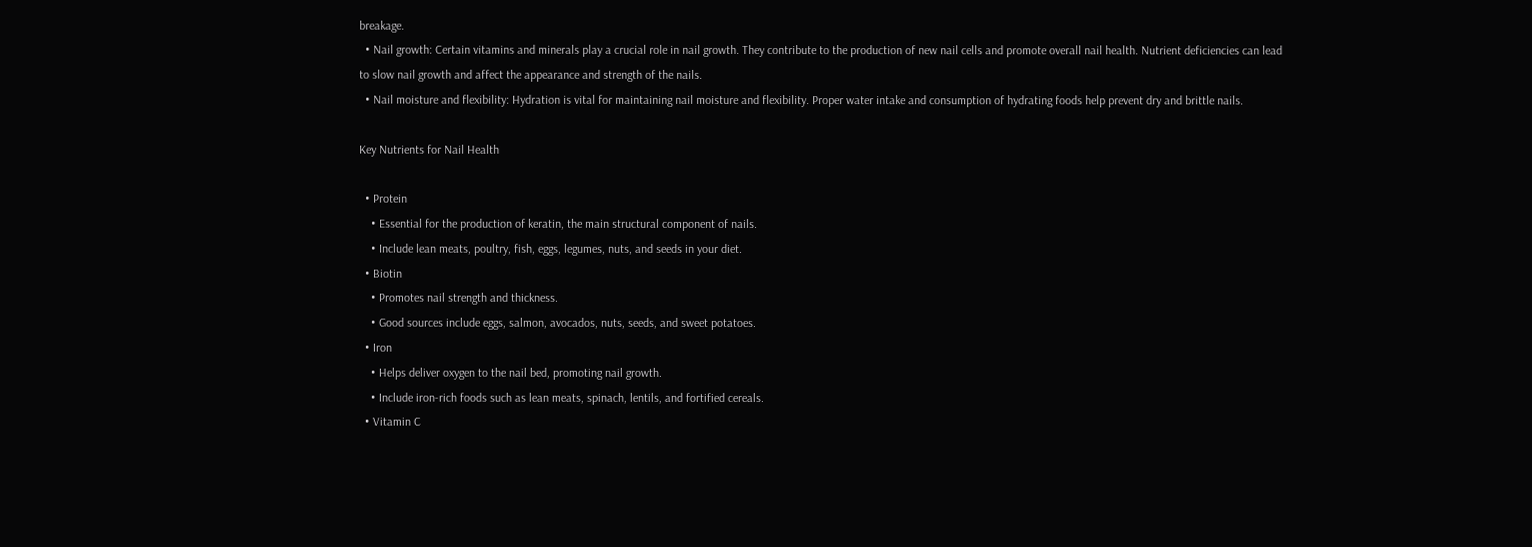breakage.
  • Nail growth: Certain vitamins and minerals play a crucial role in nail growth. They contribute to the production of new nail cells and promote overall nail health. Nutrient deficiencies can lead to slow nail growth and affect the appearance and strength of the nails.
  • Nail moisture and flexibility: Hydration is vital for maintaining nail moisture and flexibility. Proper water intake and consumption of hydrating foods help prevent dry and brittle nails.

Key Nutrients for Nail Health

  • Protein
    • Essential for the production of keratin, the main structural component of nails.
    • Include lean meats, poultry, fish, eggs, legumes, nuts, and seeds in your diet.
  • Biotin
    • Promotes nail strength and thickness.
    • Good sources include eggs, salmon, avocados, nuts, seeds, and sweet potatoes.
  • Iron
    • Helps deliver oxygen to the nail bed, promoting nail growth.
    • Include iron-rich foods such as lean meats, spinach, lentils, and fortified cereals.
  • Vitamin C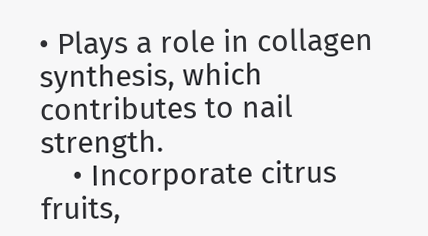• Plays a role in collagen synthesis, which contributes to nail strength.
    • Incorporate citrus fruits,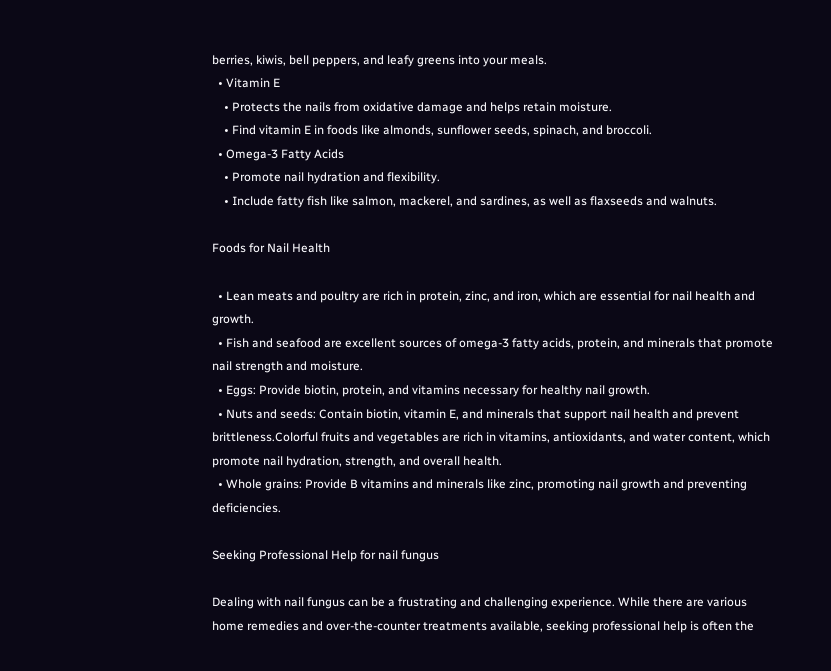berries, kiwis, bell peppers, and leafy greens into your meals.
  • Vitamin E
    • Protects the nails from oxidative damage and helps retain moisture.
    • Find vitamin E in foods like almonds, sunflower seeds, spinach, and broccoli.
  • Omega-3 Fatty Acids
    • Promote nail hydration and flexibility.
    • Include fatty fish like salmon, mackerel, and sardines, as well as flaxseeds and walnuts.

Foods for Nail Health

  • Lean meats and poultry are rich in protein, zinc, and iron, which are essential for nail health and growth.
  • Fish and seafood are excellent sources of omega-3 fatty acids, protein, and minerals that promote nail strength and moisture.
  • Eggs: Provide biotin, protein, and vitamins necessary for healthy nail growth.
  • Nuts and seeds: Contain biotin, vitamin E, and minerals that support nail health and prevent brittleness.Colorful fruits and vegetables are rich in vitamins, antioxidants, and water content, which promote nail hydration, strength, and overall health.
  • Whole grains: Provide B vitamins and minerals like zinc, promoting nail growth and preventing deficiencies.

Seeking Professional Help for nail fungus

Dealing with nail fungus can be a frustrating and challenging experience. While there are various home remedies and over-the-counter treatments available, seeking professional help is often the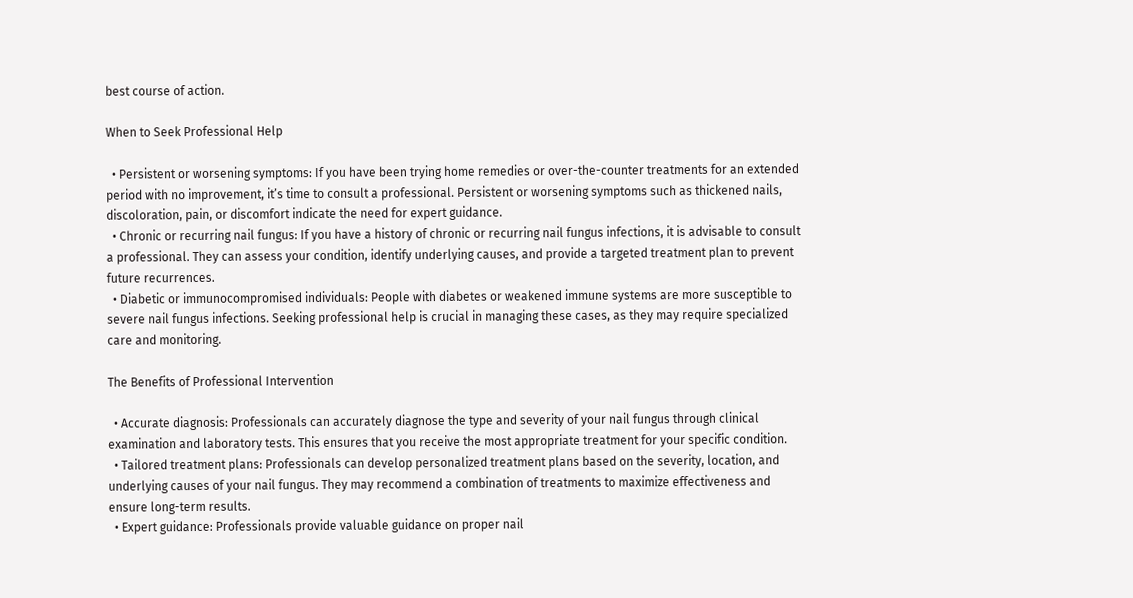best course of action.

When to Seek Professional Help

  • Persistent or worsening symptoms: If you have been trying home remedies or over-the-counter treatments for an extended period with no improvement, it’s time to consult a professional. Persistent or worsening symptoms such as thickened nails, discoloration, pain, or discomfort indicate the need for expert guidance.
  • Chronic or recurring nail fungus: If you have a history of chronic or recurring nail fungus infections, it is advisable to consult a professional. They can assess your condition, identify underlying causes, and provide a targeted treatment plan to prevent future recurrences.
  • Diabetic or immunocompromised individuals: People with diabetes or weakened immune systems are more susceptible to severe nail fungus infections. Seeking professional help is crucial in managing these cases, as they may require specialized care and monitoring.

The Benefits of Professional Intervention

  • Accurate diagnosis: Professionals can accurately diagnose the type and severity of your nail fungus through clinical examination and laboratory tests. This ensures that you receive the most appropriate treatment for your specific condition.
  • Tailored treatment plans: Professionals can develop personalized treatment plans based on the severity, location, and underlying causes of your nail fungus. They may recommend a combination of treatments to maximize effectiveness and ensure long-term results.
  • Expert guidance: Professionals provide valuable guidance on proper nail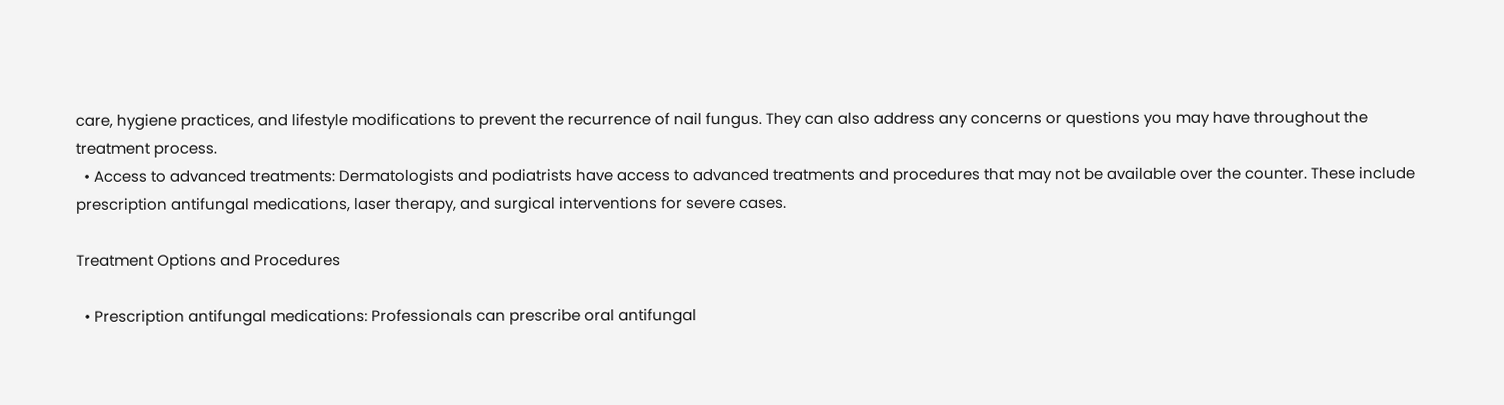care, hygiene practices, and lifestyle modifications to prevent the recurrence of nail fungus. They can also address any concerns or questions you may have throughout the treatment process.
  • Access to advanced treatments: Dermatologists and podiatrists have access to advanced treatments and procedures that may not be available over the counter. These include prescription antifungal medications, laser therapy, and surgical interventions for severe cases.

Treatment Options and Procedures

  • Prescription antifungal medications: Professionals can prescribe oral antifungal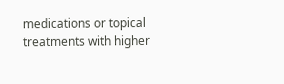medications or topical treatments with higher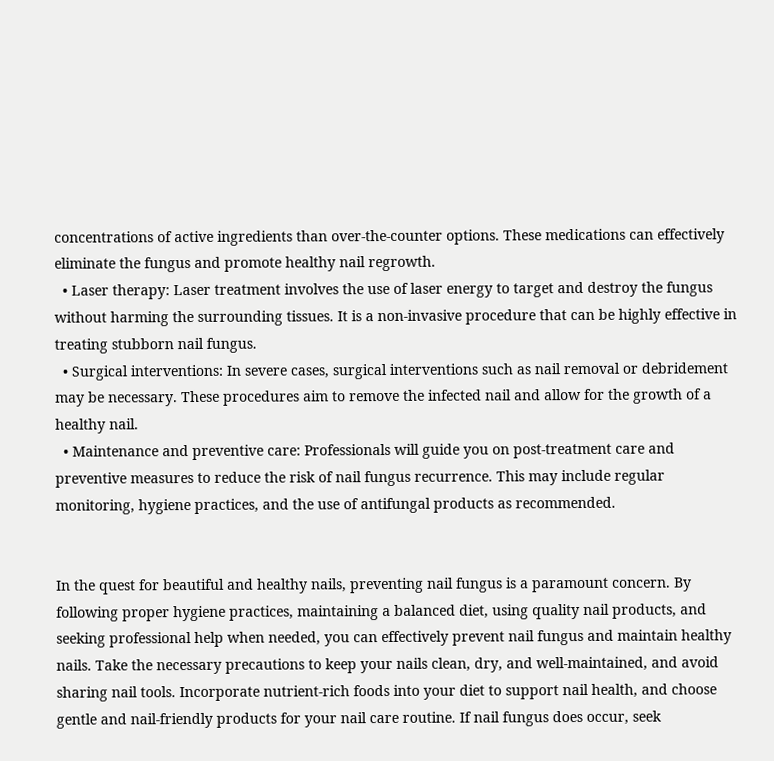concentrations of active ingredients than over-the-counter options. These medications can effectively eliminate the fungus and promote healthy nail regrowth.
  • Laser therapy: Laser treatment involves the use of laser energy to target and destroy the fungus without harming the surrounding tissues. It is a non-invasive procedure that can be highly effective in treating stubborn nail fungus.
  • Surgical interventions: In severe cases, surgical interventions such as nail removal or debridement may be necessary. These procedures aim to remove the infected nail and allow for the growth of a healthy nail.
  • Maintenance and preventive care: Professionals will guide you on post-treatment care and preventive measures to reduce the risk of nail fungus recurrence. This may include regular monitoring, hygiene practices, and the use of antifungal products as recommended.


In the quest for beautiful and healthy nails, preventing nail fungus is a paramount concern. By following proper hygiene practices, maintaining a balanced diet, using quality nail products, and seeking professional help when needed, you can effectively prevent nail fungus and maintain healthy nails. Take the necessary precautions to keep your nails clean, dry, and well-maintained, and avoid sharing nail tools. Incorporate nutrient-rich foods into your diet to support nail health, and choose gentle and nail-friendly products for your nail care routine. If nail fungus does occur, seek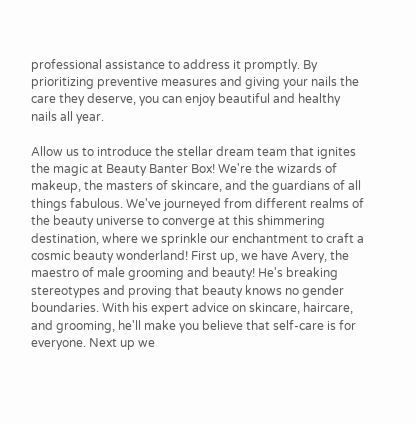professional assistance to address it promptly. By prioritizing preventive measures and giving your nails the care they deserve, you can enjoy beautiful and healthy nails all year.

Allow us to introduce the stellar dream team that ignites the magic at Beauty Banter Box! We're the wizards of makeup, the masters of skincare, and the guardians of all things fabulous. We've journeyed from different realms of the beauty universe to converge at this shimmering destination, where we sprinkle our enchantment to craft a cosmic beauty wonderland! First up, we have Avery, the maestro of male grooming and beauty! He's breaking stereotypes and proving that beauty knows no gender boundaries. With his expert advice on skincare, haircare, and grooming, he'll make you believe that self-care is for everyone. Next up we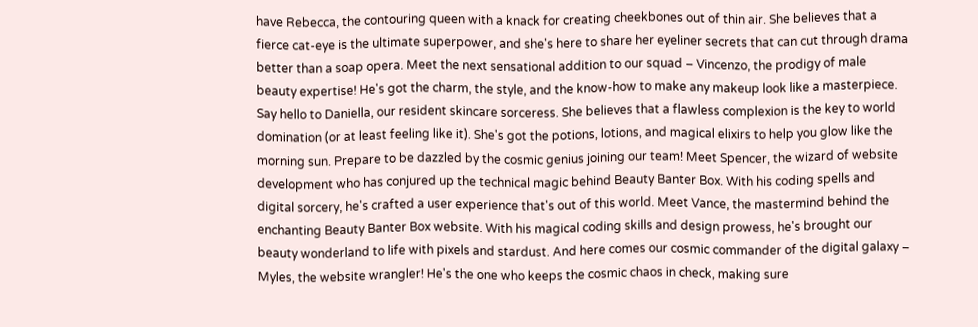have Rebecca, the contouring queen with a knack for creating cheekbones out of thin air. She believes that a fierce cat-eye is the ultimate superpower, and she's here to share her eyeliner secrets that can cut through drama better than a soap opera. Meet the next sensational addition to our squad – Vincenzo, the prodigy of male beauty expertise! He's got the charm, the style, and the know-how to make any makeup look like a masterpiece. Say hello to Daniella, our resident skincare sorceress. She believes that a flawless complexion is the key to world domination (or at least feeling like it). She's got the potions, lotions, and magical elixirs to help you glow like the morning sun. Prepare to be dazzled by the cosmic genius joining our team! Meet Spencer, the wizard of website development who has conjured up the technical magic behind Beauty Banter Box. With his coding spells and digital sorcery, he's crafted a user experience that's out of this world. Meet Vance, the mastermind behind the enchanting Beauty Banter Box website. With his magical coding skills and design prowess, he's brought our beauty wonderland to life with pixels and stardust. And here comes our cosmic commander of the digital galaxy – Myles, the website wrangler! He's the one who keeps the cosmic chaos in check, making sure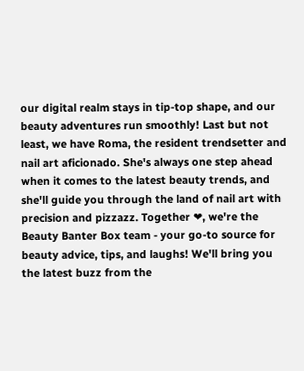our digital realm stays in tip-top shape, and our beauty adventures run smoothly! Last but not least, we have Roma, the resident trendsetter and nail art aficionado. She's always one step ahead when it comes to the latest beauty trends, and she'll guide you through the land of nail art with precision and pizzazz. Together ❤, we're the Beauty Banter Box team - your go-to source for beauty advice, tips, and laughs! We'll bring you the latest buzz from the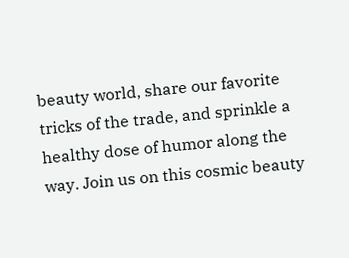beauty world, share our favorite tricks of the trade, and sprinkle a healthy dose of humor along the way. Join us on this cosmic beauty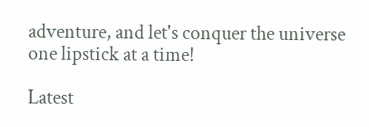adventure, and let's conquer the universe one lipstick at a time!

Latest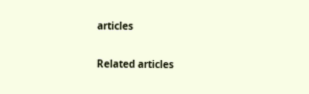articles

Related articles